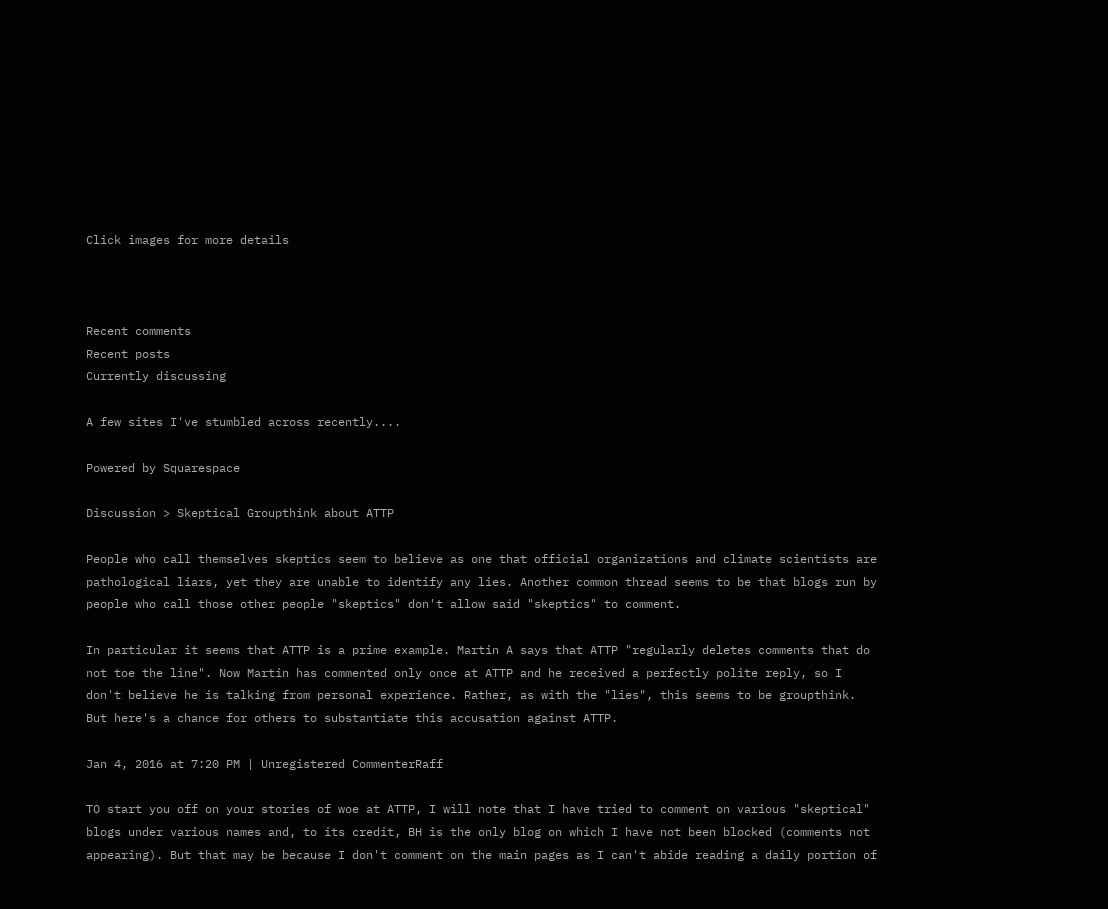Click images for more details



Recent comments
Recent posts
Currently discussing

A few sites I've stumbled across recently....

Powered by Squarespace

Discussion > Skeptical Groupthink about ATTP

People who call themselves skeptics seem to believe as one that official organizations and climate scientists are pathological liars, yet they are unable to identify any lies. Another common thread seems to be that blogs run by people who call those other people "skeptics" don't allow said "skeptics" to comment.

In particular it seems that ATTP is a prime example. Martin A says that ATTP "regularly deletes comments that do not toe the line". Now Martin has commented only once at ATTP and he received a perfectly polite reply, so I don't believe he is talking from personal experience. Rather, as with the "lies", this seems to be groupthink. But here's a chance for others to substantiate this accusation against ATTP.

Jan 4, 2016 at 7:20 PM | Unregistered CommenterRaff

TO start you off on your stories of woe at ATTP, I will note that I have tried to comment on various "skeptical" blogs under various names and, to its credit, BH is the only blog on which I have not been blocked (comments not appearing). But that may be because I don't comment on the main pages as I can't abide reading a daily portion of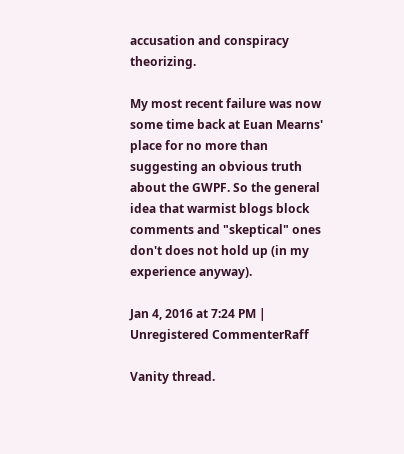accusation and conspiracy theorizing.

My most recent failure was now some time back at Euan Mearns' place for no more than suggesting an obvious truth about the GWPF. So the general idea that warmist blogs block comments and "skeptical" ones don't does not hold up (in my experience anyway).

Jan 4, 2016 at 7:24 PM | Unregistered CommenterRaff

Vanity thread.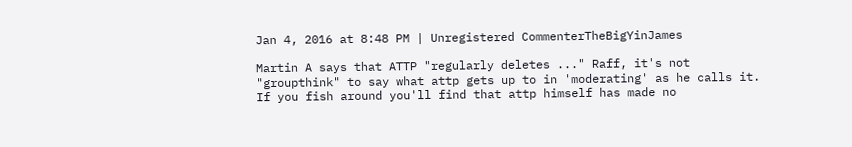Jan 4, 2016 at 8:48 PM | Unregistered CommenterTheBigYinJames

Martin A says that ATTP "regularly deletes ..." Raff, it's not "groupthink" to say what attp gets up to in 'moderating' as he calls it. If you fish around you'll find that attp himself has made no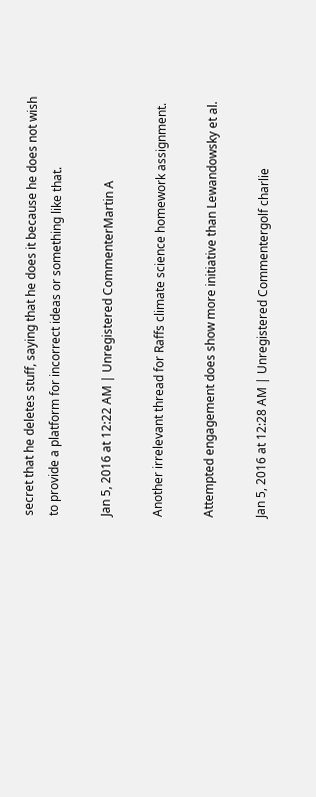secret that he deletes stuff, saying that he does it because he does not wish to provide a platform for incorrect ideas or something like that.

Jan 5, 2016 at 12:22 AM | Unregistered CommenterMartin A

Another irrelevant thread for Raffs climate science homework assignment.

Attempted engagement does show more initiative than Lewandowsky et al.

Jan 5, 2016 at 12:28 AM | Unregistered Commentergolf charlie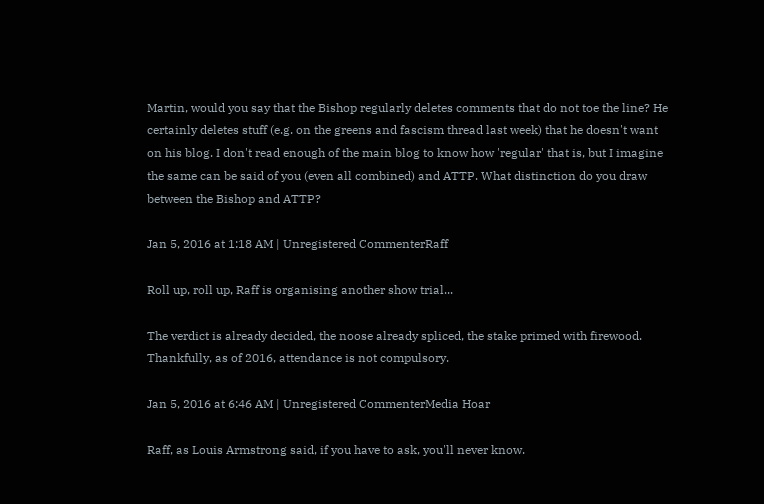Martin, would you say that the Bishop regularly deletes comments that do not toe the line? He certainly deletes stuff (e.g. on the greens and fascism thread last week) that he doesn't want on his blog. I don't read enough of the main blog to know how 'regular' that is, but I imagine the same can be said of you (even all combined) and ATTP. What distinction do you draw between the Bishop and ATTP?

Jan 5, 2016 at 1:18 AM | Unregistered CommenterRaff

Roll up, roll up, Raff is organising another show trial...

The verdict is already decided, the noose already spliced, the stake primed with firewood. Thankfully, as of 2016, attendance is not compulsory.

Jan 5, 2016 at 6:46 AM | Unregistered CommenterMedia Hoar

Raff, as Louis Armstrong said, if you have to ask, you'll never know.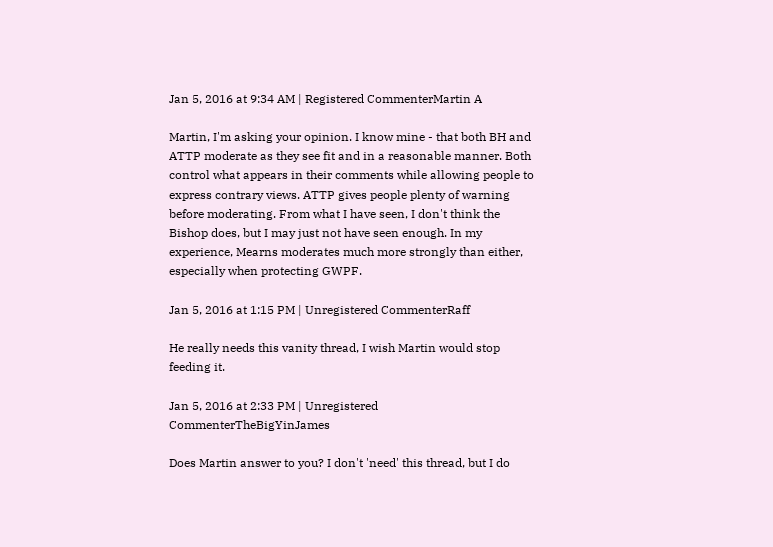Jan 5, 2016 at 9:34 AM | Registered CommenterMartin A

Martin, I'm asking your opinion. I know mine - that both BH and ATTP moderate as they see fit and in a reasonable manner. Both control what appears in their comments while allowing people to express contrary views. ATTP gives people plenty of warning before moderating. From what I have seen, I don't think the Bishop does, but I may just not have seen enough. In my experience, Mearns moderates much more strongly than either, especially when protecting GWPF.

Jan 5, 2016 at 1:15 PM | Unregistered CommenterRaff

He really needs this vanity thread, I wish Martin would stop feeding it.

Jan 5, 2016 at 2:33 PM | Unregistered CommenterTheBigYinJames

Does Martin answer to you? I don't 'need' this thread, but I do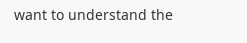want to understand the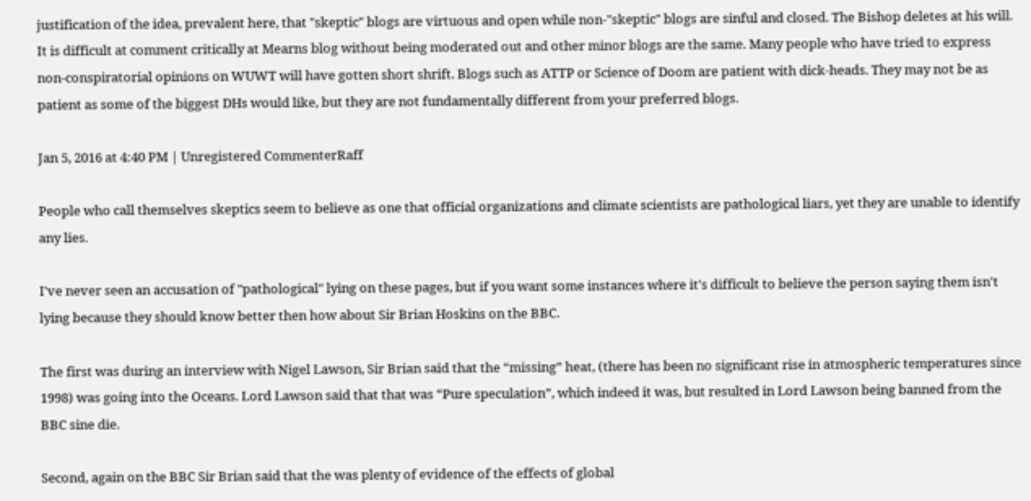justification of the idea, prevalent here, that "skeptic" blogs are virtuous and open while non-"skeptic" blogs are sinful and closed. The Bishop deletes at his will. It is difficult at comment critically at Mearns blog without being moderated out and other minor blogs are the same. Many people who have tried to express non-conspiratorial opinions on WUWT will have gotten short shrift. Blogs such as ATTP or Science of Doom are patient with dick-heads. They may not be as patient as some of the biggest DHs would like, but they are not fundamentally different from your preferred blogs.

Jan 5, 2016 at 4:40 PM | Unregistered CommenterRaff

People who call themselves skeptics seem to believe as one that official organizations and climate scientists are pathological liars, yet they are unable to identify any lies.

I've never seen an accusation of "pathological" lying on these pages, but if you want some instances where it's difficult to believe the person saying them isn't lying because they should know better then how about Sir Brian Hoskins on the BBC.

The first was during an interview with Nigel Lawson, Sir Brian said that the “missing” heat, (there has been no significant rise in atmospheric temperatures since 1998) was going into the Oceans. Lord Lawson said that that was “Pure speculation”, which indeed it was, but resulted in Lord Lawson being banned from the BBC sine die.

Second, again on the BBC Sir Brian said that the was plenty of evidence of the effects of global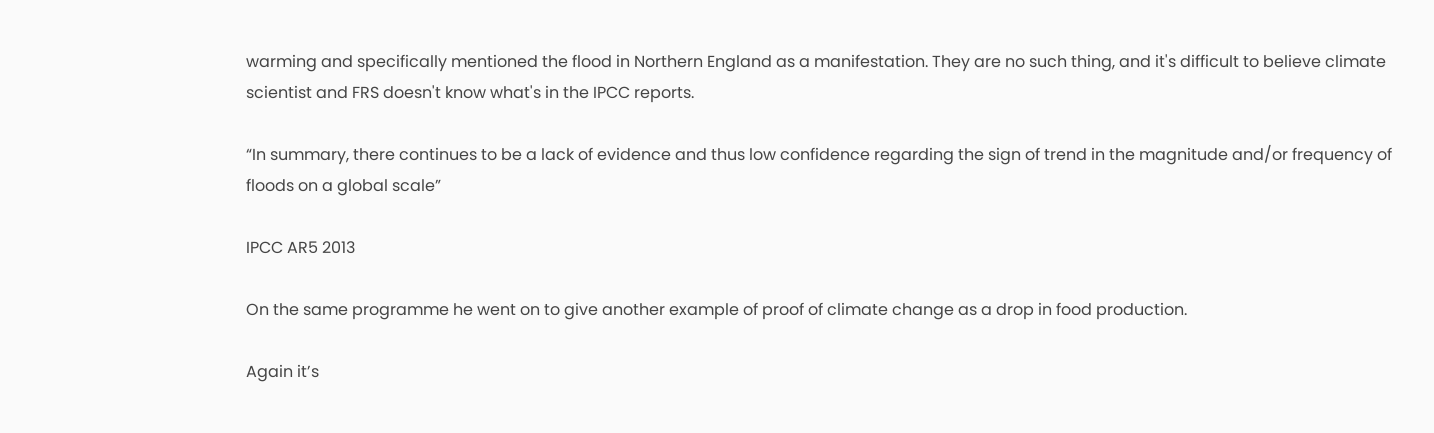warming and specifically mentioned the flood in Northern England as a manifestation. They are no such thing, and it's difficult to believe climate scientist and FRS doesn't know what's in the IPCC reports.

“In summary, there continues to be a lack of evidence and thus low confidence regarding the sign of trend in the magnitude and/or frequency of floods on a global scale”

IPCC AR5 2013

On the same programme he went on to give another example of proof of climate change as a drop in food production.

Again it’s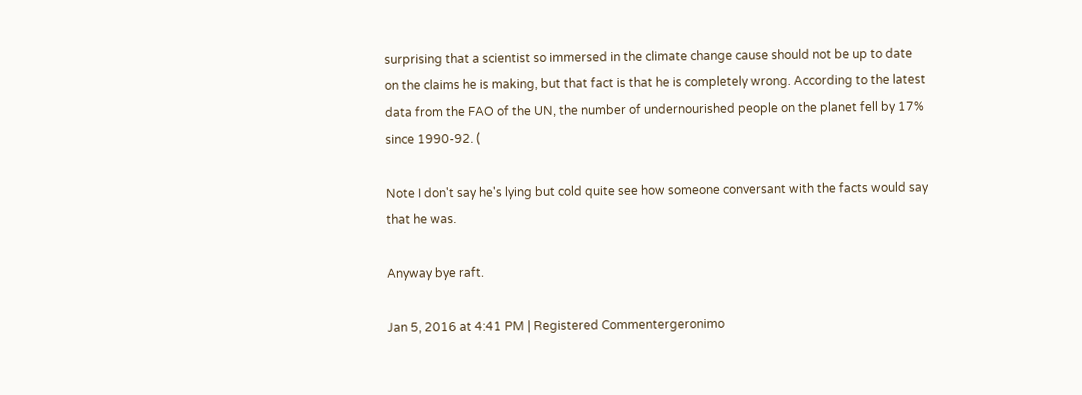surprising that a scientist so immersed in the climate change cause should not be up to date on the claims he is making, but that fact is that he is completely wrong. According to the latest data from the FAO of the UN, the number of undernourished people on the planet fell by 17% since 1990-92. (

Note I don't say he's lying but cold quite see how someone conversant with the facts would say that he was.

Anyway bye raft.

Jan 5, 2016 at 4:41 PM | Registered Commentergeronimo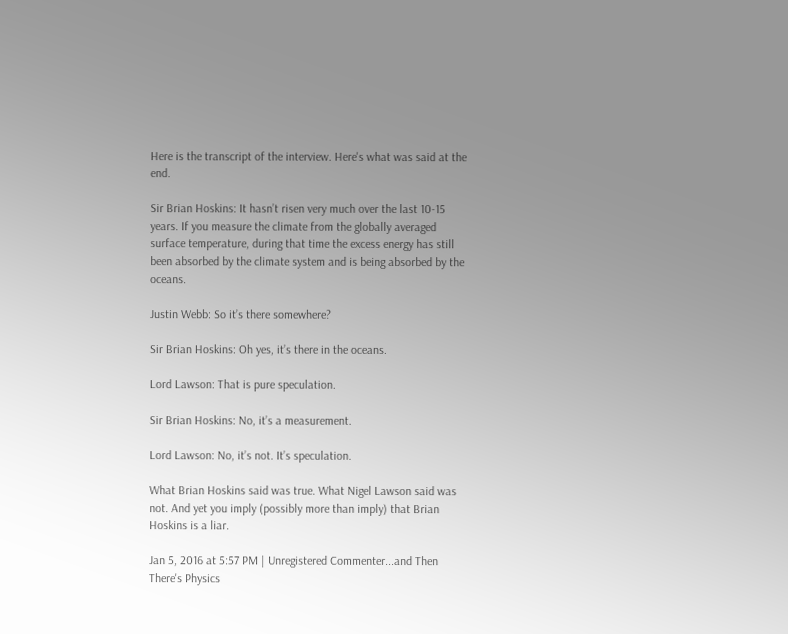Here is the transcript of the interview. Here's what was said at the end.

Sir Brian Hoskins: It hasn’t risen very much over the last 10-15 years. If you measure the climate from the globally averaged surface temperature, during that time the excess energy has still been absorbed by the climate system and is being absorbed by the oceans.

Justin Webb: So it’s there somewhere?

Sir Brian Hoskins: Oh yes, it’s there in the oceans.

Lord Lawson: That is pure speculation.

Sir Brian Hoskins: No, it’s a measurement.

Lord Lawson: No, it’s not. It’s speculation.

What Brian Hoskins said was true. What Nigel Lawson said was not. And yet you imply (possibly more than imply) that Brian Hoskins is a liar.

Jan 5, 2016 at 5:57 PM | Unregistered Commenter...and Then There's Physics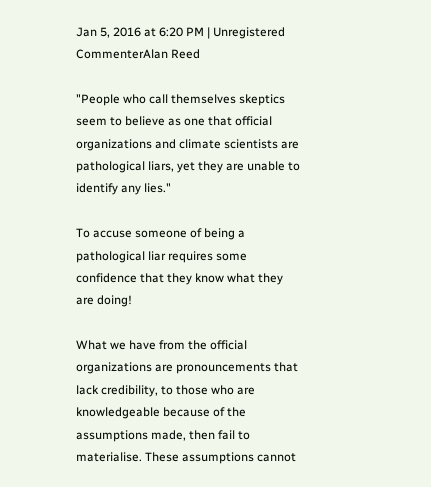Jan 5, 2016 at 6:20 PM | Unregistered CommenterAlan Reed

"People who call themselves skeptics seem to believe as one that official organizations and climate scientists are pathological liars, yet they are unable to identify any lies."

To accuse someone of being a pathological liar requires some confidence that they know what they are doing!

What we have from the official organizations are pronouncements that lack credibility, to those who are knowledgeable because of the assumptions made, then fail to materialise. These assumptions cannot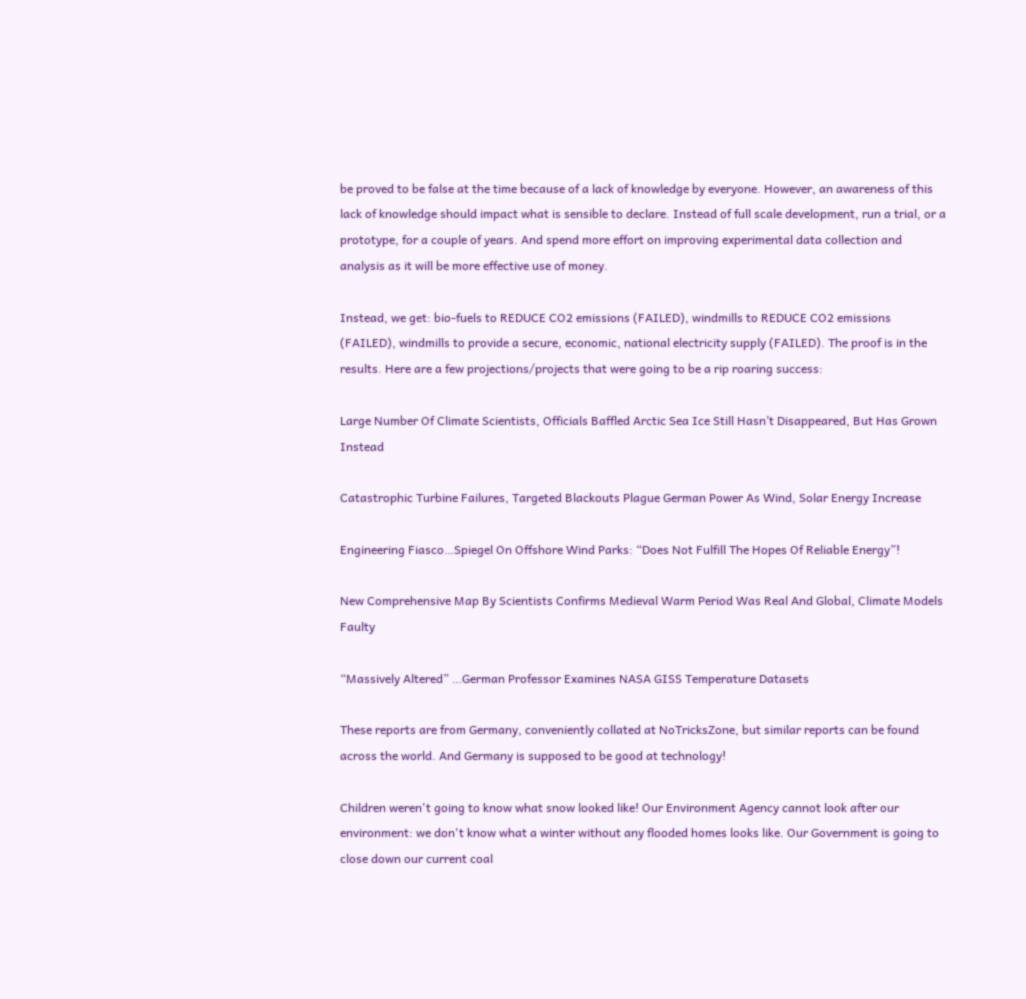be proved to be false at the time because of a lack of knowledge by everyone. However, an awareness of this lack of knowledge should impact what is sensible to declare. Instead of full scale development, run a trial, or a prototype, for a couple of years. And spend more effort on improving experimental data collection and analysis as it will be more effective use of money.

Instead, we get: bio-fuels to REDUCE CO2 emissions (FAILED), windmills to REDUCE CO2 emissions (FAILED), windmills to provide a secure, economic, national electricity supply (FAILED). The proof is in the results. Here are a few projections/projects that were going to be a rip roaring success:

Large Number Of Climate Scientists, Officials Baffled Arctic Sea Ice Still Hasn’t Disappeared, But Has Grown Instead

Catastrophic Turbine Failures, Targeted Blackouts Plague German Power As Wind, Solar Energy Increase

Engineering Fiasco…Spiegel On Offshore Wind Parks: “Does Not Fulfill The Hopes Of Reliable Energy”!

New Comprehensive Map By Scientists Confirms Medieval Warm Period Was Real And Global, Climate Models Faulty

“Massively Altered” …German Professor Examines NASA GISS Temperature Datasets

These reports are from Germany, conveniently collated at NoTricksZone, but similar reports can be found across the world. And Germany is supposed to be good at technology!

Children weren't going to know what snow looked like! Our Environment Agency cannot look after our environment: we don't know what a winter without any flooded homes looks like. Our Government is going to close down our current coal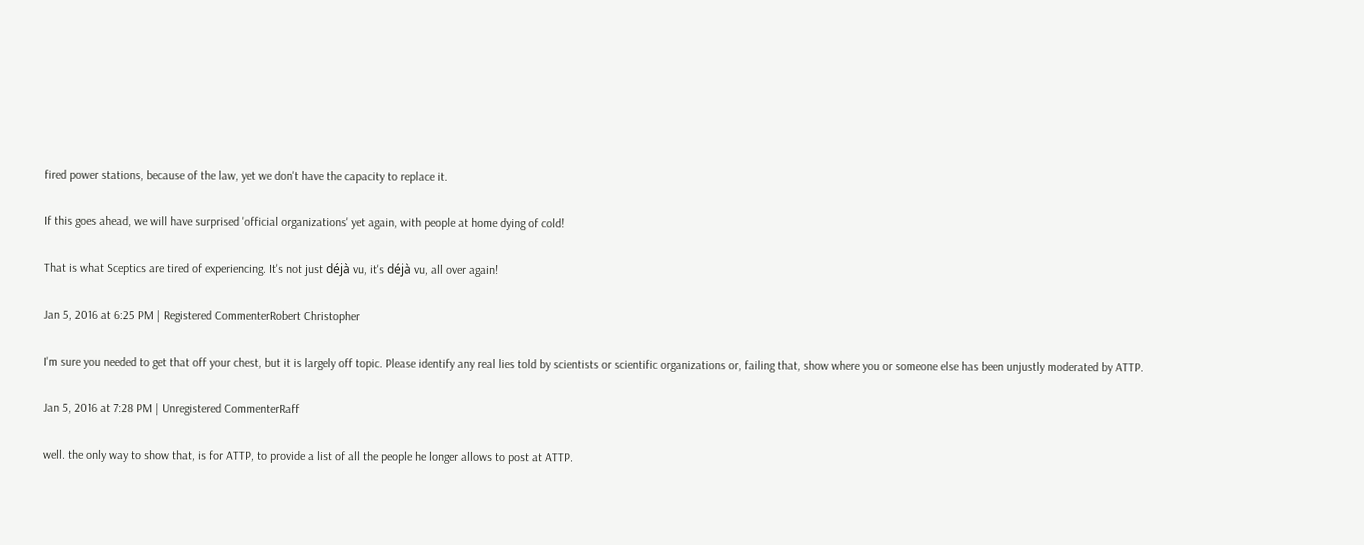fired power stations, because of the law, yet we don't have the capacity to replace it.

If this goes ahead, we will have surprised 'official organizations' yet again, with people at home dying of cold!

That is what Sceptics are tired of experiencing. It's not just déjà vu, it's déjà vu, all over again!

Jan 5, 2016 at 6:25 PM | Registered CommenterRobert Christopher

I'm sure you needed to get that off your chest, but it is largely off topic. Please identify any real lies told by scientists or scientific organizations or, failing that, show where you or someone else has been unjustly moderated by ATTP.

Jan 5, 2016 at 7:28 PM | Unregistered CommenterRaff

well. the only way to show that, is for ATTP, to provide a list of all the people he longer allows to post at ATTP.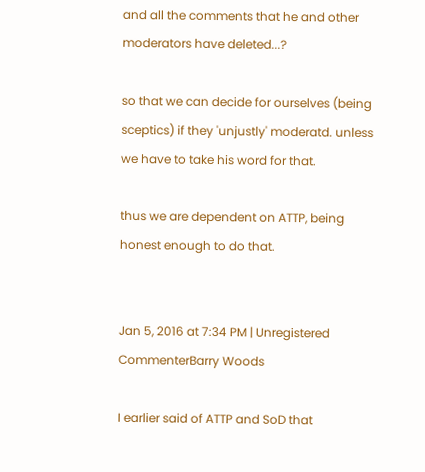and all the comments that he and other moderators have deleted...?

so that we can decide for ourselves (being sceptics) if they 'unjustly' moderatd. unless we have to take his word for that.

thus we are dependent on ATTP, being honest enough to do that.


Jan 5, 2016 at 7:34 PM | Unregistered CommenterBarry Woods

I earlier said of ATTP and SoD that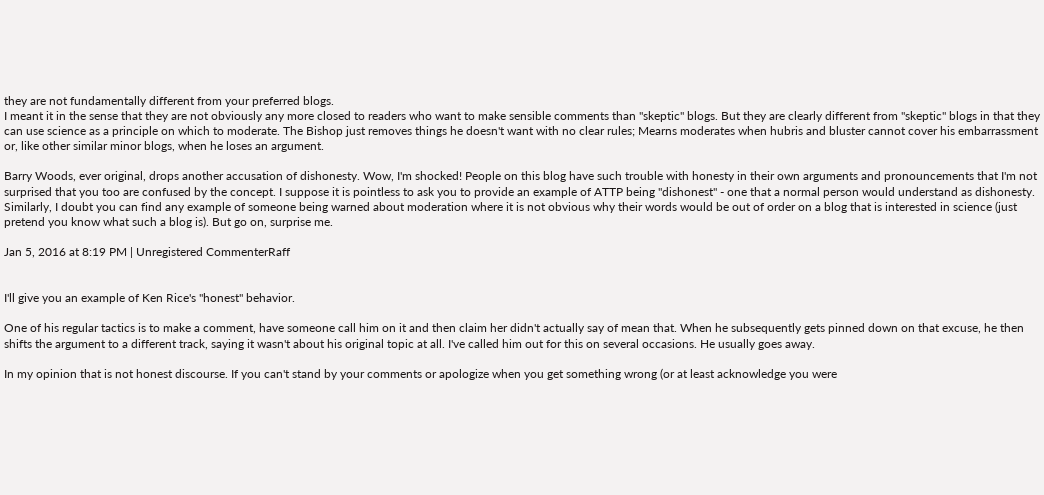they are not fundamentally different from your preferred blogs.
I meant it in the sense that they are not obviously any more closed to readers who want to make sensible comments than "skeptic" blogs. But they are clearly different from "skeptic" blogs in that they can use science as a principle on which to moderate. The Bishop just removes things he doesn't want with no clear rules; Mearns moderates when hubris and bluster cannot cover his embarrassment or, like other similar minor blogs, when he loses an argument.

Barry Woods, ever original, drops another accusation of dishonesty. Wow, I'm shocked! People on this blog have such trouble with honesty in their own arguments and pronouncements that I'm not surprised that you too are confused by the concept. I suppose it is pointless to ask you to provide an example of ATTP being "dishonest" - one that a normal person would understand as dishonesty. Similarly, I doubt you can find any example of someone being warned about moderation where it is not obvious why their words would be out of order on a blog that is interested in science (just pretend you know what such a blog is). But go on, surprise me.

Jan 5, 2016 at 8:19 PM | Unregistered CommenterRaff


I'll give you an example of Ken Rice's "honest" behavior.

One of his regular tactics is to make a comment, have someone call him on it and then claim her didn't actually say of mean that. When he subsequently gets pinned down on that excuse, he then shifts the argument to a different track, saying it wasn't about his original topic at all. I've called him out for this on several occasions. He usually goes away.

In my opinion that is not honest discourse. If you can't stand by your comments or apologize when you get something wrong (or at least acknowledge you were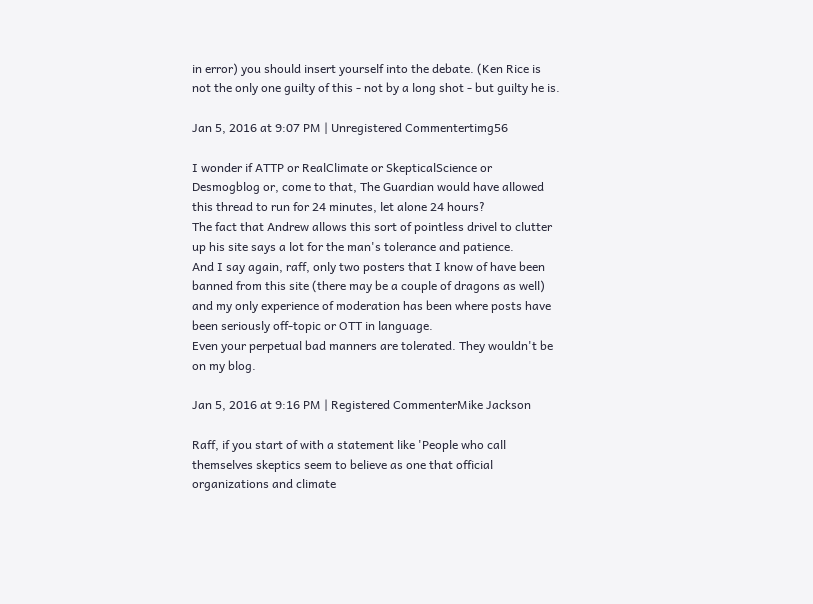in error) you should insert yourself into the debate. (Ken Rice is not the only one guilty of this - not by a long shot - but guilty he is.

Jan 5, 2016 at 9:07 PM | Unregistered Commentertimg56

I wonder if ATTP or RealClimate or SkepticalScience or Desmogblog or, come to that, The Guardian would have allowed this thread to run for 24 minutes, let alone 24 hours?
The fact that Andrew allows this sort of pointless drivel to clutter up his site says a lot for the man's tolerance and patience.
And I say again, raff, only two posters that I know of have been banned from this site (there may be a couple of dragons as well) and my only experience of moderation has been where posts have been seriously off-topic or OTT in language.
Even your perpetual bad manners are tolerated. They wouldn't be on my blog.

Jan 5, 2016 at 9:16 PM | Registered CommenterMike Jackson

Raff, if you start of with a statement like 'People who call themselves skeptics seem to believe as one that official organizations and climate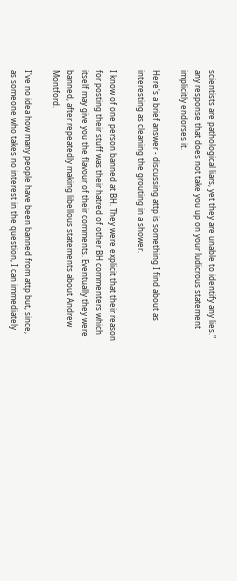scientists are pathological liars, yet they are unable to identify any lies." any response that does not take you up on your ludicrous statement implicitly endorses it.

Here's a brief answer - discussing attp is something I find about as interesting as cleaning the grouting in a shower.

I know of one person banned at BH. They were explicit that their reason for posting their stuff was their hatred of other BH commenters which itself may give you the flavour of their comments. Eventually they were banned, after repeatedly making libellous statements about Andrew Montford.

I've no idea how many people have been banned from attp but, since, as someone who takes no interest in the question, I can immediately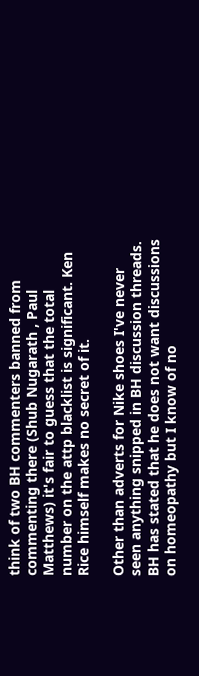think of two BH commenters banned from commenting there (Shub Nugarath , Paul Matthews) it's fair to guess that the total number on the attp blacklist is significant. Ken Rice himself makes no secret of it.

Other than adverts for Nike shoes I've never seen anything snipped in BH discussion threads. BH has stated that he does not want discussions on homeopathy but I know of no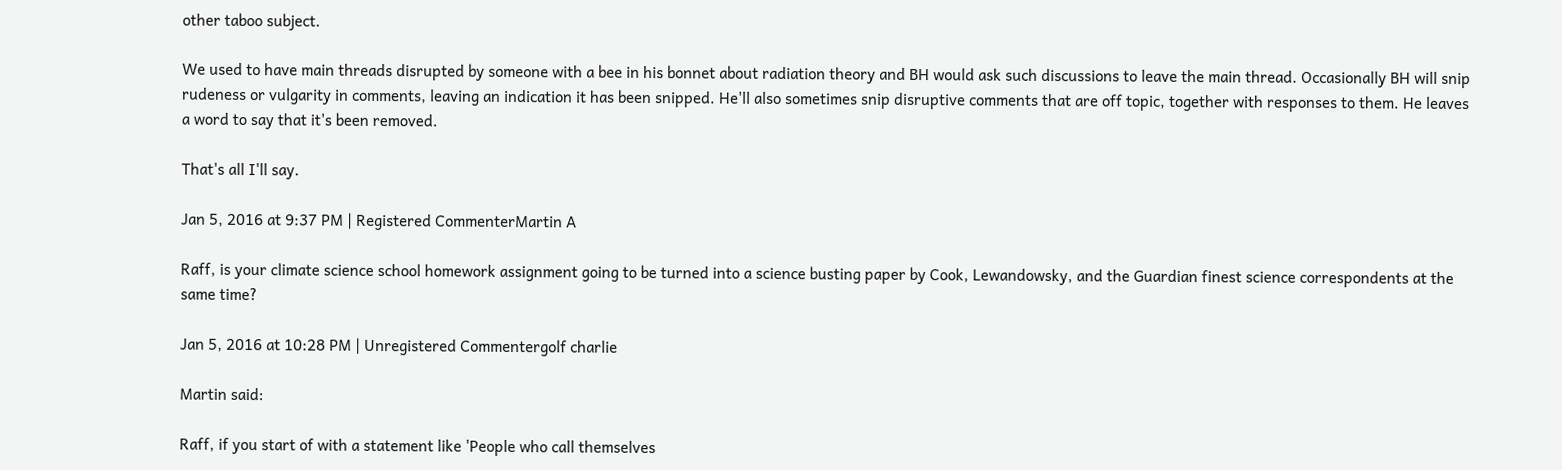other taboo subject.

We used to have main threads disrupted by someone with a bee in his bonnet about radiation theory and BH would ask such discussions to leave the main thread. Occasionally BH will snip rudeness or vulgarity in comments, leaving an indication it has been snipped. He'll also sometimes snip disruptive comments that are off topic, together with responses to them. He leaves a word to say that it's been removed.

That's all I'll say.

Jan 5, 2016 at 9:37 PM | Registered CommenterMartin A

Raff, is your climate science school homework assignment going to be turned into a science busting paper by Cook, Lewandowsky, and the Guardian finest science correspondents at the same time?

Jan 5, 2016 at 10:28 PM | Unregistered Commentergolf charlie

Martin said:

Raff, if you start of with a statement like 'People who call themselves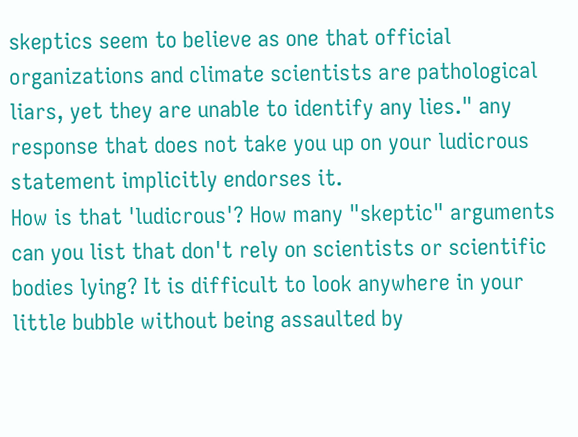skeptics seem to believe as one that official organizations and climate scientists are pathological liars, yet they are unable to identify any lies." any response that does not take you up on your ludicrous statement implicitly endorses it.
How is that 'ludicrous'? How many "skeptic" arguments can you list that don't rely on scientists or scientific bodies lying? It is difficult to look anywhere in your little bubble without being assaulted by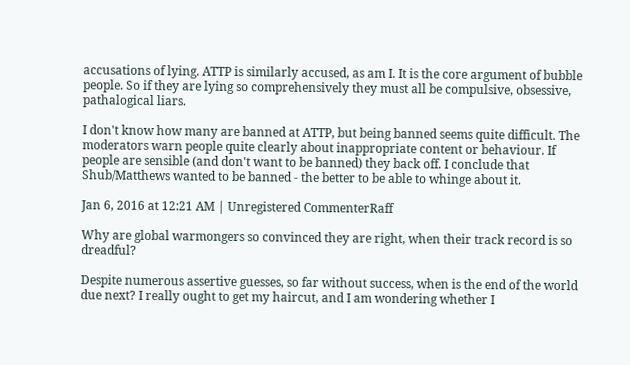accusations of lying. ATTP is similarly accused, as am I. It is the core argument of bubble people. So if they are lying so comprehensively they must all be compulsive, obsessive, pathalogical liars.

I don't know how many are banned at ATTP, but being banned seems quite difficult. The moderators warn people quite clearly about inappropriate content or behaviour. If people are sensible (and don't want to be banned) they back off. I conclude that Shub/Matthews wanted to be banned - the better to be able to whinge about it.

Jan 6, 2016 at 12:21 AM | Unregistered CommenterRaff

Why are global warmongers so convinced they are right, when their track record is so dreadful?

Despite numerous assertive guesses, so far without success, when is the end of the world due next? I really ought to get my haircut, and I am wondering whether I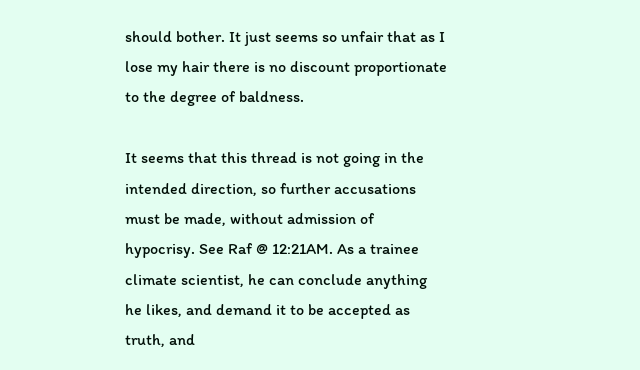should bother. It just seems so unfair that as I lose my hair there is no discount proportionate to the degree of baldness.

It seems that this thread is not going in the intended direction, so further accusations must be made, without admission of hypocrisy. See Raf @ 12:21AM. As a trainee climate scientist, he can conclude anything he likes, and demand it to be accepted as truth, and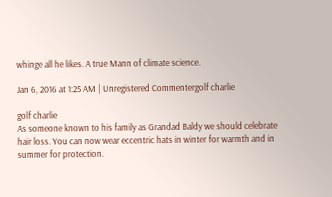whinge all he likes. A true Mann of climate science.

Jan 6, 2016 at 1:25 AM | Unregistered Commentergolf charlie

golf charlie
As someone known to his family as Grandad Baldy we should celebrate hair loss. You can now wear eccentric hats in winter for warmth and in summer for protection.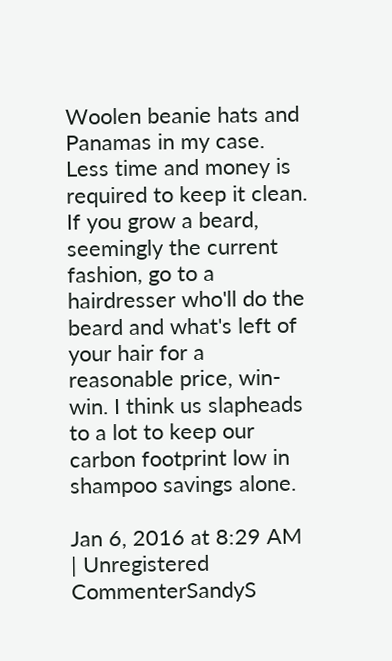Woolen beanie hats and Panamas in my case. Less time and money is required to keep it clean. If you grow a beard, seemingly the current fashion, go to a hairdresser who'll do the beard and what's left of your hair for a reasonable price, win-win. I think us slapheads to a lot to keep our carbon footprint low in shampoo savings alone.

Jan 6, 2016 at 8:29 AM | Unregistered CommenterSandyS